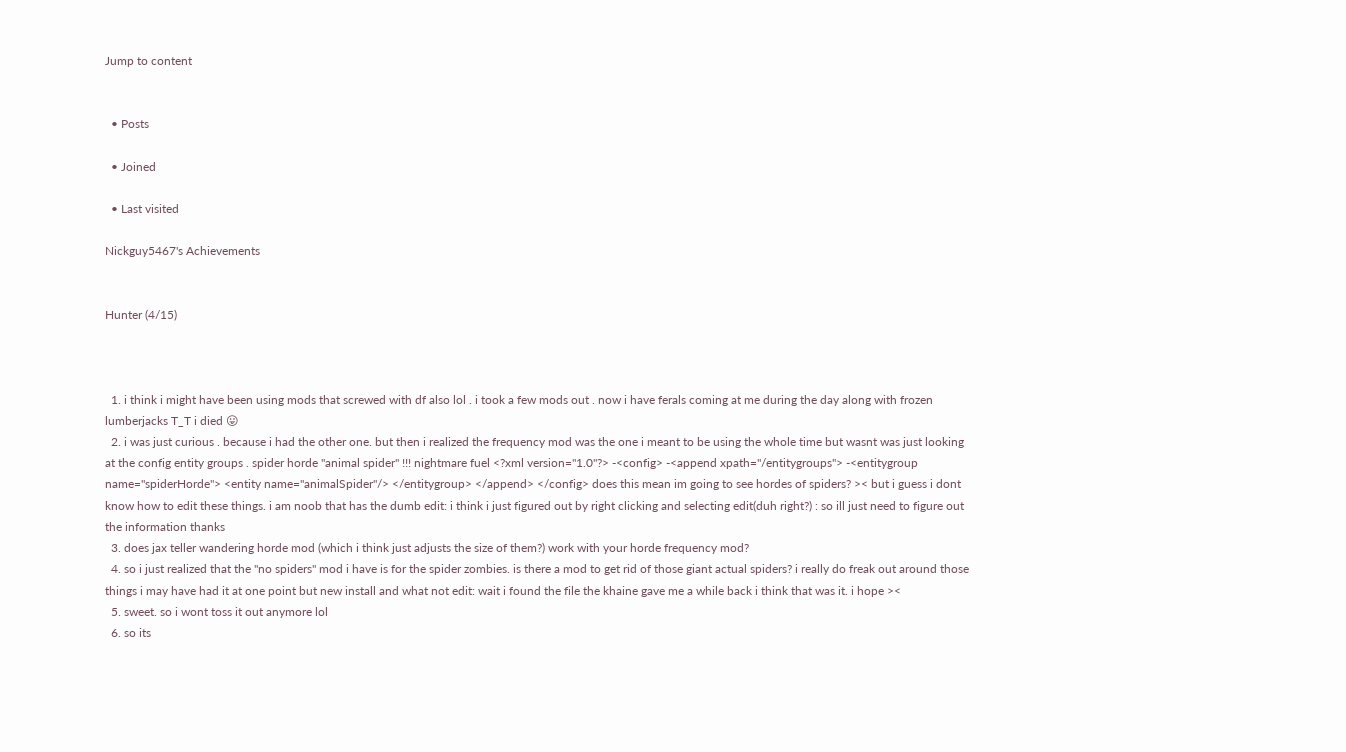Jump to content


  • Posts

  • Joined

  • Last visited

Nickguy5467's Achievements


Hunter (4/15)



  1. i think i might have been using mods that screwed with df also lol . i took a few mods out . now i have ferals coming at me during the day along with frozen lumberjacks T_T i died 😛
  2. i was just curious . because i had the other one. but then i realized the frequency mod was the one i meant to be using the whole time but wasnt was just looking at the config entity groups . spider horde "animal spider" !!! nightmare fuel <?xml version="1.0"?> -<config> -<append xpath="/entitygroups"> -<entitygroup name="spiderHorde"> <entity name="animalSpider"/> </entitygroup> </append> </config> does this mean im going to see hordes of spiders? >< but i guess i dont know how to edit these things. i am noob that has the dumb edit: i think i just figured out by right clicking and selecting edit(duh right?) : so ill just need to figure out the information thanks
  3. does jax teller wandering horde mod (which i think just adjusts the size of them?) work with your horde frequency mod?
  4. so i just realized that the "no spiders" mod i have is for the spider zombies. is there a mod to get rid of those giant actual spiders? i really do freak out around those things i may have had it at one point but new install and what not edit: wait i found the file the khaine gave me a while back i think that was it. i hope ><
  5. sweet. so i wont toss it out anymore lol
  6. so its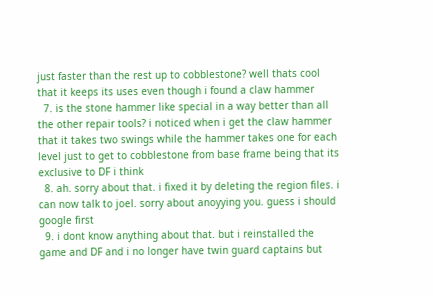just faster than the rest up to cobblestone? well thats cool that it keeps its uses even though i found a claw hammer
  7. is the stone hammer like special in a way better than all the other repair tools? i noticed when i get the claw hammer that it takes two swings while the hammer takes one for each level just to get to cobblestone from base frame being that its exclusive to DF i think
  8. ah. sorry about that. i fixed it by deleting the region files. i can now talk to joel. sorry about anoyying you. guess i should google first
  9. i dont know anything about that. but i reinstalled the game and DF and i no longer have twin guard captains but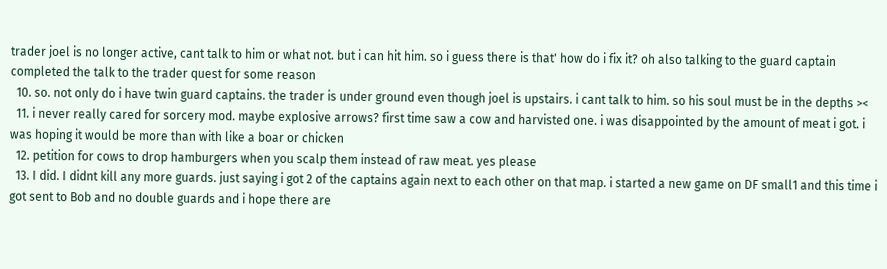trader joel is no longer active, cant talk to him or what not. but i can hit him. so i guess there is that' how do i fix it? oh also talking to the guard captain completed the talk to the trader quest for some reason
  10. so. not only do i have twin guard captains. the trader is under ground even though joel is upstairs. i cant talk to him. so his soul must be in the depths ><
  11. i never really cared for sorcery mod. maybe explosive arrows? first time saw a cow and harvisted one. i was disappointed by the amount of meat i got. i was hoping it would be more than with like a boar or chicken
  12. petition for cows to drop hamburgers when you scalp them instead of raw meat. yes please
  13. I did. I didnt kill any more guards. just saying i got 2 of the captains again next to each other on that map. i started a new game on DF small1 and this time i got sent to Bob and no double guards and i hope there are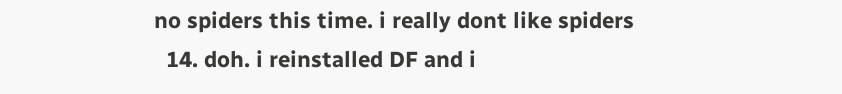no spiders this time. i really dont like spiders
  14. doh. i reinstalled DF and i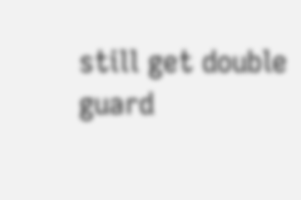still get double guard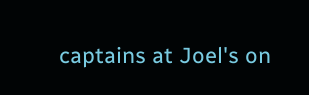captains at Joel's on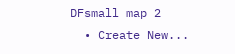DFsmall map 2
  • Create New...